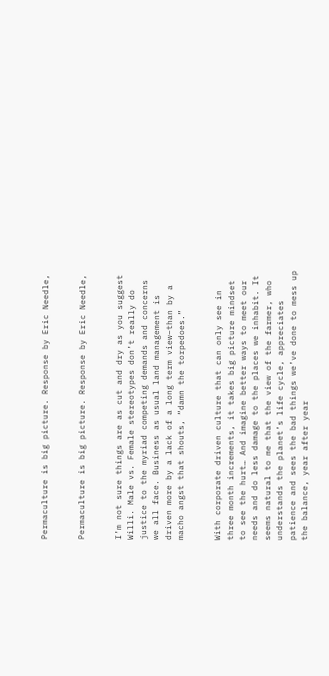Permaculture is big picture. Response by Eric Needle,


Permaculture is big picture. Response by Eric Needle,


I’m not sure things are as cut and dry as you suggest Willi. Male vs. Female stereotypes don’t really do justice to the myriad competing demands and concerns we all face. Business as usual land management is driven more by a lack of a long term view–than by a macho angst that shouts, “damn the torpedoes.”


With corporate driven culture that can only see in three month increments, it takes big picture mindset to see the hurt… And imagine better ways to meet our needs and do less damage to the places we inhabit. It seems natural to me that the view of the farmer, who understands the planet’s life cycle, appreciates patience and sees the bad things we’ve done to mess up the balance, year after year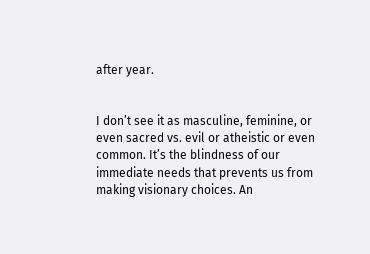after year.


I don’t see it as masculine, feminine, or even sacred vs. evil or atheistic or even common. It’s the blindness of our immediate needs that prevents us from making visionary choices. An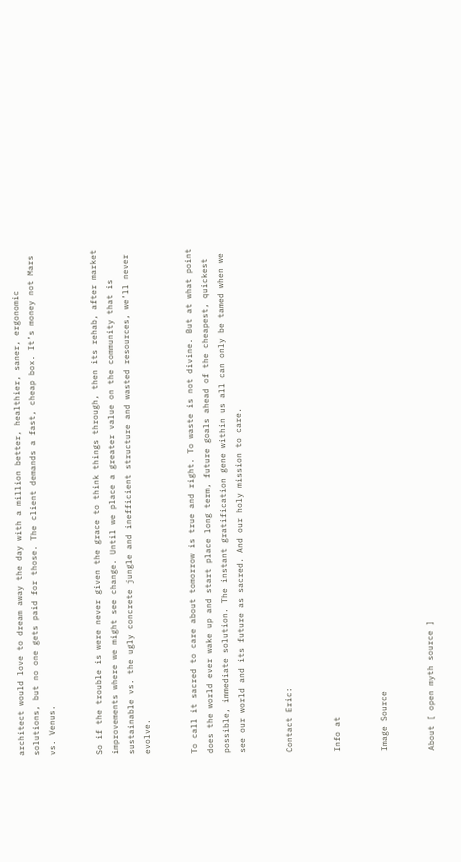architect would love to dream away the day with a million better, healthier, saner, ergonomic solutions, but no one gets paid for those. The client demands a fast, cheap box. It’s money not Mars vs. Venus.


So if the trouble is were never given the grace to think things through, then its rehab, after market improvements where we might see change. Until we place a greater value on the community that is sustainable vs. the ugly concrete jungle and inefficient structure and wasted resources, we’ll never evolve.


To call it sacred to care about tomorrow is true and right. To waste is not divine. But at what point does the world ever wake up and start place long term, future goals ahead of the cheapest, quickest possible, immediate solution. The instant gratification gene within us all can only be tamed when we see our world and its future as sacred. And our holy mission to care.


Contact Eric:


Info at


Image Source


About [ open myth source ]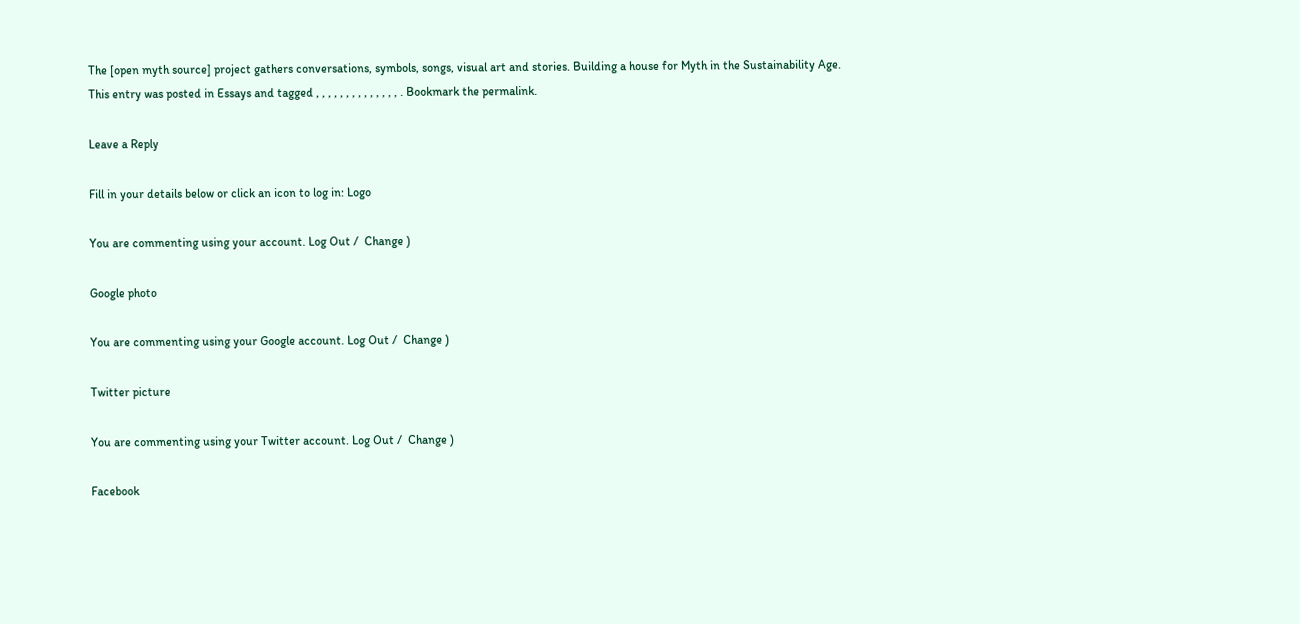The [open myth source] project gathers conversations, symbols, songs, visual art and stories. Building a house for Myth in the Sustainability Age.
This entry was posted in Essays and tagged , , , , , , , , , , , , , , . Bookmark the permalink.

Leave a Reply

Fill in your details below or click an icon to log in: Logo

You are commenting using your account. Log Out /  Change )

Google photo

You are commenting using your Google account. Log Out /  Change )

Twitter picture

You are commenting using your Twitter account. Log Out /  Change )

Facebook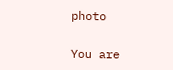photo

You are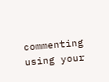commenting using your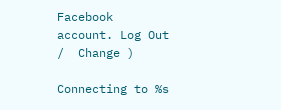Facebook account. Log Out /  Change )

Connecting to %s